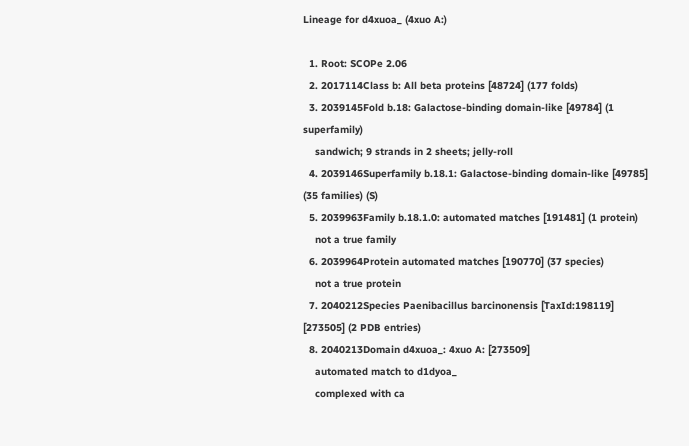Lineage for d4xuoa_ (4xuo A:)

  1. Root: SCOPe 2.06
  2. 2017114Class b: All beta proteins [48724] (177 folds)
  3. 2039145Fold b.18: Galactose-binding domain-like [49784] (1 superfamily)
    sandwich; 9 strands in 2 sheets; jelly-roll
  4. 2039146Superfamily b.18.1: Galactose-binding domain-like [49785] (35 families) (S)
  5. 2039963Family b.18.1.0: automated matches [191481] (1 protein)
    not a true family
  6. 2039964Protein automated matches [190770] (37 species)
    not a true protein
  7. 2040212Species Paenibacillus barcinonensis [TaxId:198119] [273505] (2 PDB entries)
  8. 2040213Domain d4xuoa_: 4xuo A: [273509]
    automated match to d1dyoa_
    complexed with ca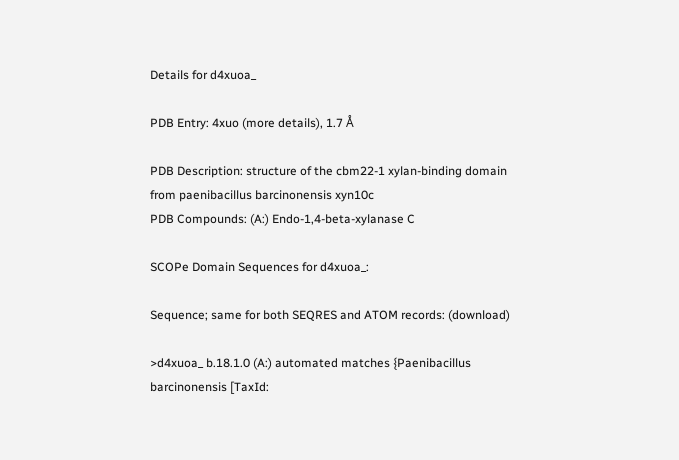Details for d4xuoa_

PDB Entry: 4xuo (more details), 1.7 Å

PDB Description: structure of the cbm22-1 xylan-binding domain from paenibacillus barcinonensis xyn10c
PDB Compounds: (A:) Endo-1,4-beta-xylanase C

SCOPe Domain Sequences for d4xuoa_:

Sequence; same for both SEQRES and ATOM records: (download)

>d4xuoa_ b.18.1.0 (A:) automated matches {Paenibacillus barcinonensis [TaxId: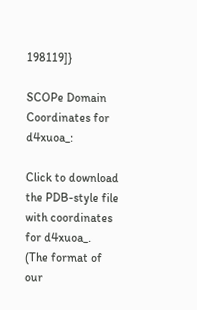198119]}

SCOPe Domain Coordinates for d4xuoa_:

Click to download the PDB-style file with coordinates for d4xuoa_.
(The format of our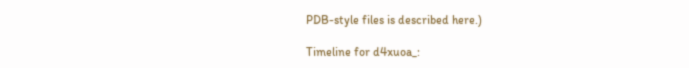PDB-style files is described here.)

Timeline for d4xuoa_: